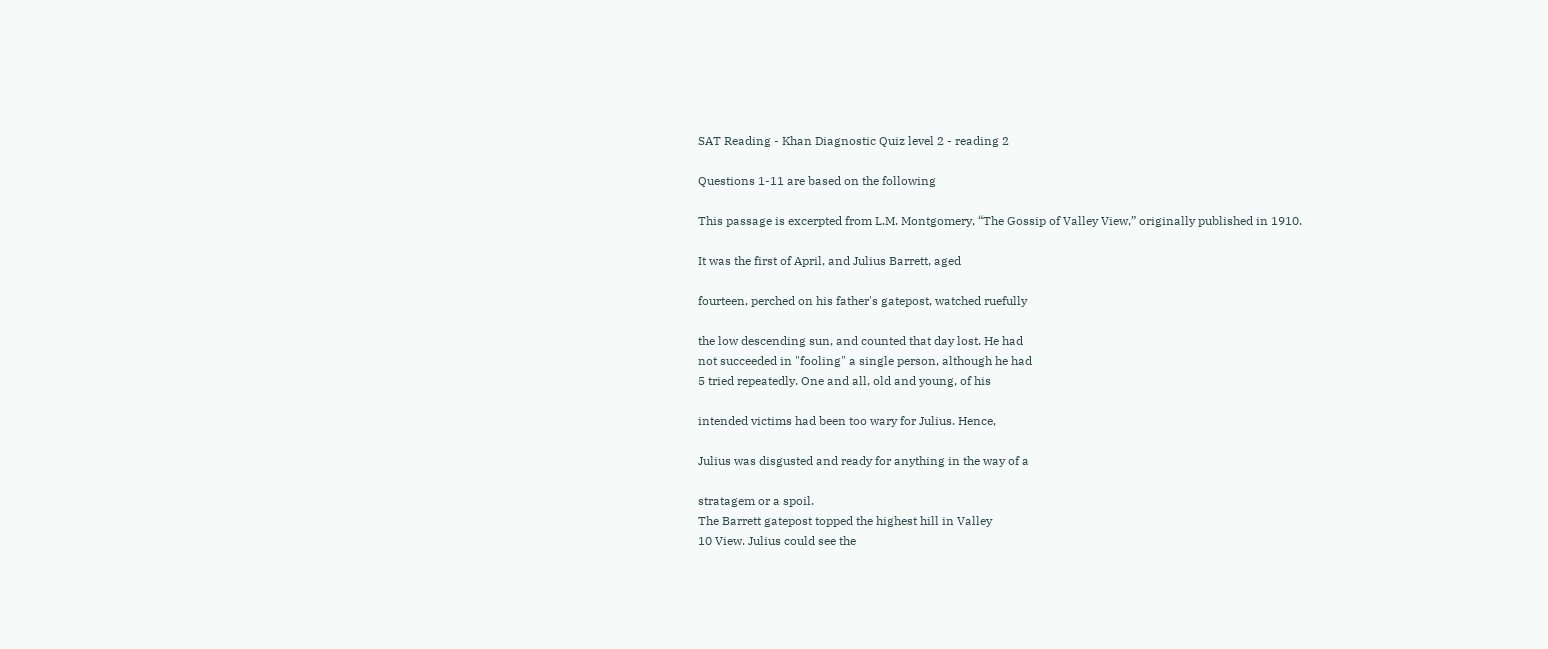SAT Reading - Khan Diagnostic Quiz level 2 - reading 2

Questions 1-11 are based on the following

This passage is excerpted from L.M. Montgomery, “The Gossip of Valley View,” originally published in 1910.

It was the first of April, and Julius Barrett, aged

fourteen, perched on his father's gatepost, watched ruefully

the low descending sun, and counted that day lost. He had
not succeeded in "fooling" a single person, although he had
5 tried repeatedly. One and all, old and young, of his

intended victims had been too wary for Julius. Hence,

Julius was disgusted and ready for anything in the way of a

stratagem or a spoil.
The Barrett gatepost topped the highest hill in Valley
10 View. Julius could see the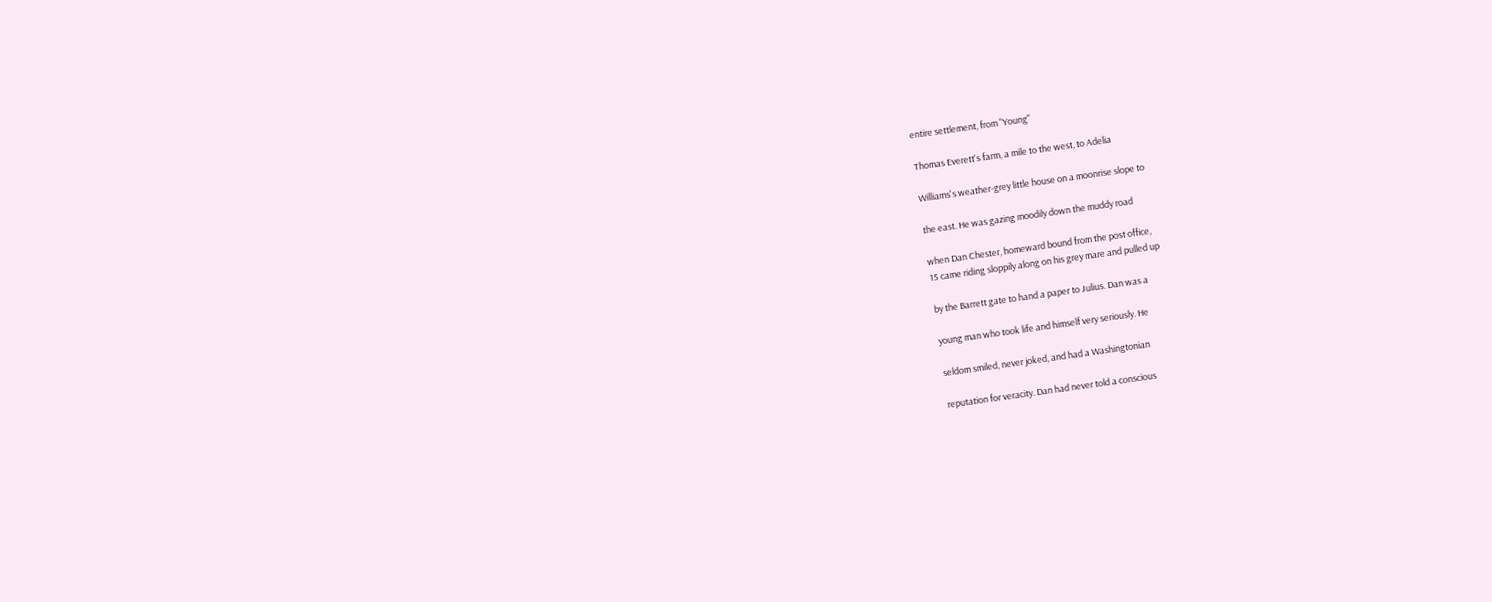entire settlement, from "Young"

Thomas Everett's farm, a mile to the west, to Adelia

Williams's weather-grey little house on a moonrise slope to

the east. He was gazing moodily down the muddy road

when Dan Chester, homeward bound from the post office,
15 came riding sloppily along on his grey mare and pulled up

by the Barrett gate to hand a paper to Julius. Dan was a

young man who took life and himself very seriously. He

seldom smiled, never joked, and had a Washingtonian

reputation for veracity. Dan had never told a conscious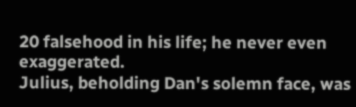20 falsehood in his life; he never even exaggerated.
Julius, beholding Dan's solemn face, was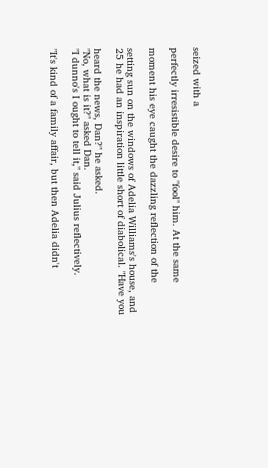seized with a

perfectly irresistible desire to "fool" him. At the same

moment his eye caught the dazzling reflection of the

setting sun on the windows of Adelia Williams's house, and
25 he had an inspiration little short of diabolical. "Have you

heard the news, Dan?" he asked.
"No, what is it?" asked Dan.
"I dunno's I ought to tell it," said Julius reflectively.

"It's kind of a family affair, but then Adelia didn't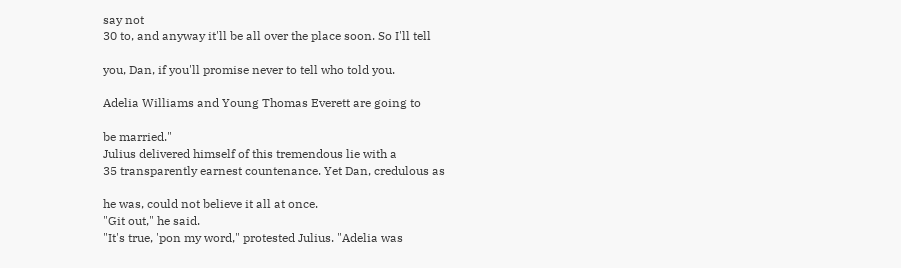say not
30 to, and anyway it'll be all over the place soon. So I'll tell

you, Dan, if you'll promise never to tell who told you.

Adelia Williams and Young Thomas Everett are going to

be married."
Julius delivered himself of this tremendous lie with a
35 transparently earnest countenance. Yet Dan, credulous as

he was, could not believe it all at once.
"Git out," he said.
"It's true, 'pon my word," protested Julius. "Adelia was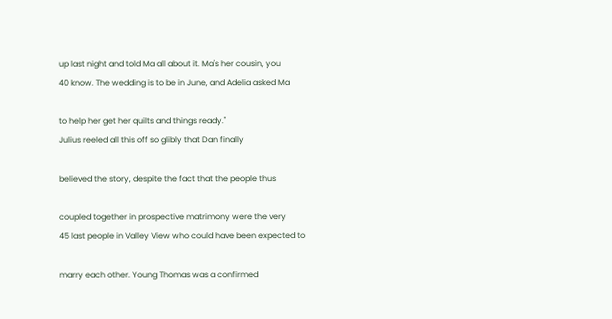up last night and told Ma all about it. Ma's her cousin, you
40 know. The wedding is to be in June, and Adelia asked Ma

to help her get her quilts and things ready."
Julius reeled all this off so glibly that Dan finally

believed the story, despite the fact that the people thus

coupled together in prospective matrimony were the very
45 last people in Valley View who could have been expected to

marry each other. Young Thomas was a confirmed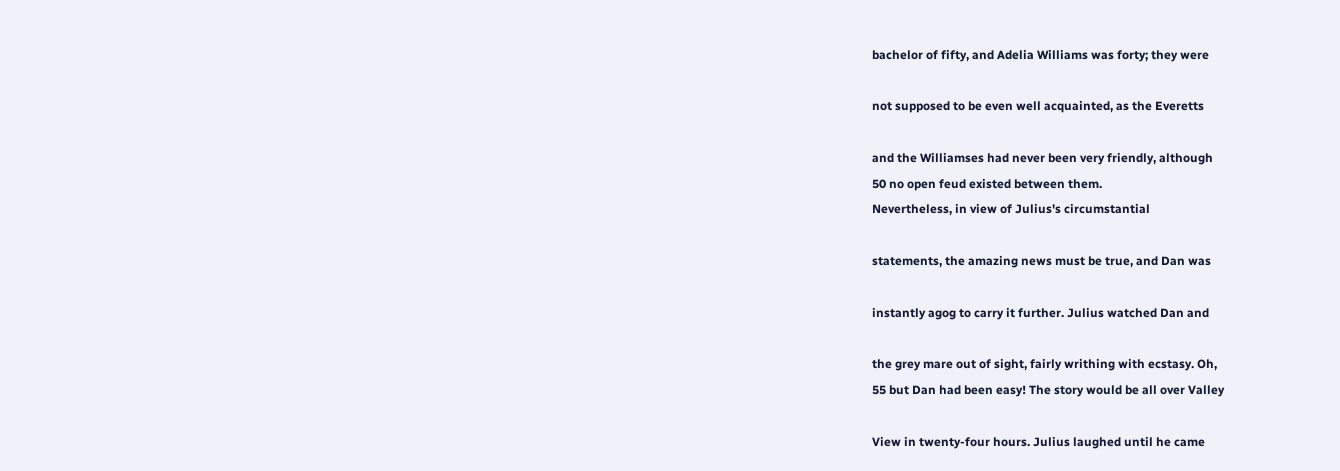bachelor of fifty, and Adelia Williams was forty; they were

not supposed to be even well acquainted, as the Everetts

and the Williamses had never been very friendly, although
50 no open feud existed between them.
Nevertheless, in view of Julius's circumstantial

statements, the amazing news must be true, and Dan was

instantly agog to carry it further. Julius watched Dan and

the grey mare out of sight, fairly writhing with ecstasy. Oh,
55 but Dan had been easy! The story would be all over Valley

View in twenty-four hours. Julius laughed until he came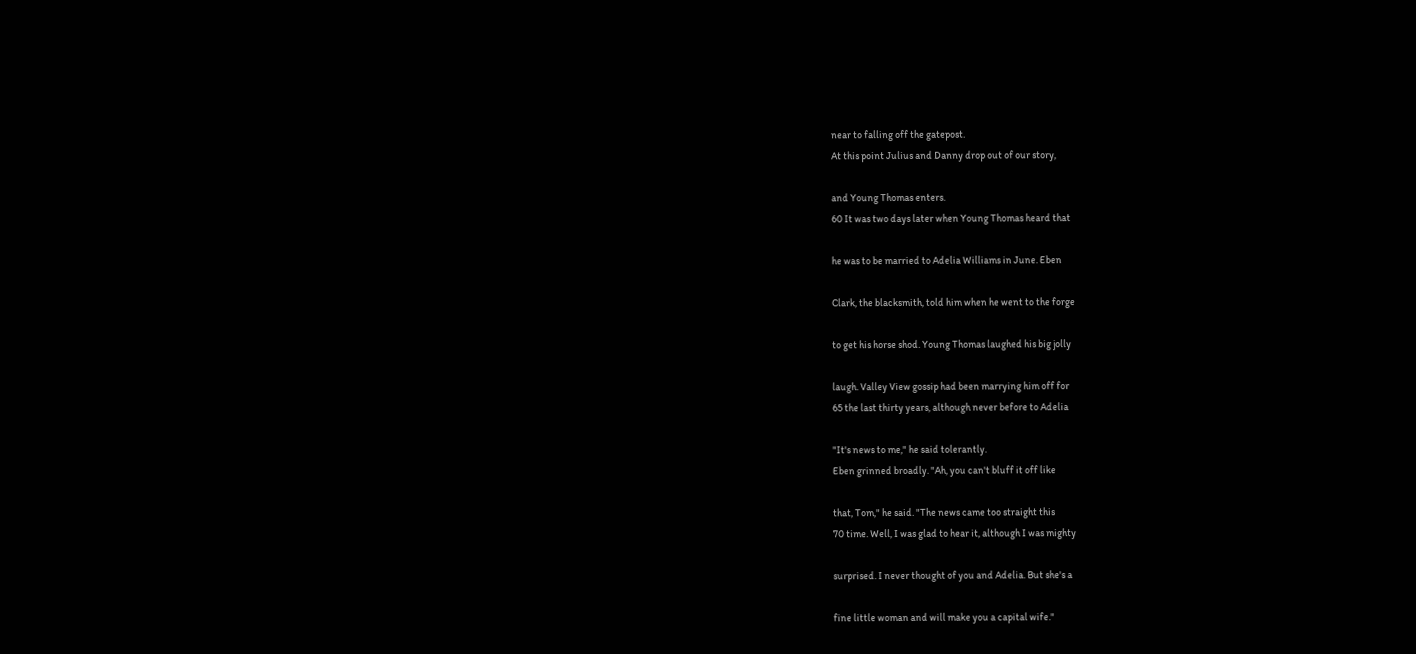near to falling off the gatepost.
At this point Julius and Danny drop out of our story,

and Young Thomas enters.
60 It was two days later when Young Thomas heard that

he was to be married to Adelia Williams in June. Eben

Clark, the blacksmith, told him when he went to the forge

to get his horse shod. Young Thomas laughed his big jolly

laugh. Valley View gossip had been marrying him off for
65 the last thirty years, although never before to Adelia

"It's news to me," he said tolerantly.
Eben grinned broadly. "Ah, you can't bluff it off like

that, Tom," he said. "The news came too straight this
70 time. Well, I was glad to hear it, although I was mighty

surprised. I never thought of you and Adelia. But she's a

fine little woman and will make you a capital wife."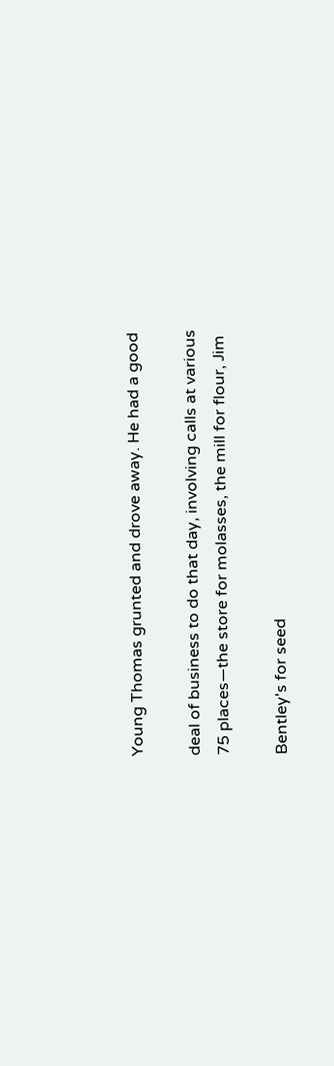Young Thomas grunted and drove away. He had a good

deal of business to do that day, involving calls at various
75 places—the store for molasses, the mill for flour, Jim

Bentley's for seed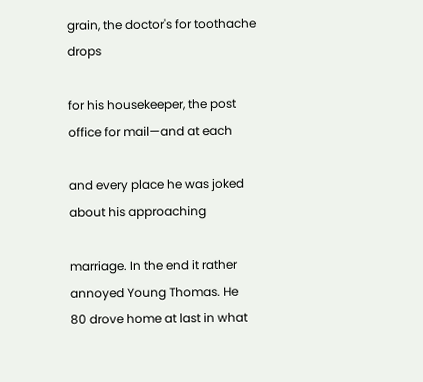grain, the doctor's for toothache drops

for his housekeeper, the post office for mail—and at each

and every place he was joked about his approaching

marriage. In the end it rather annoyed Young Thomas. He
80 drove home at last in what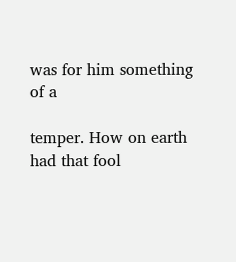was for him something of a

temper. How on earth had that fool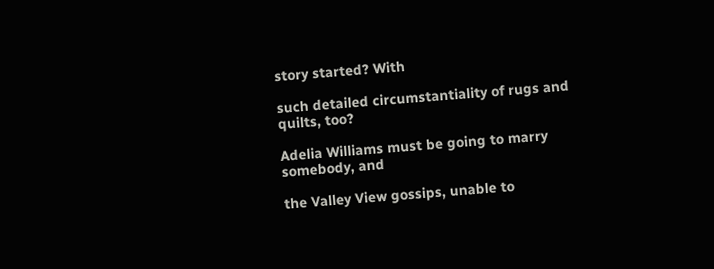story started? With

such detailed circumstantiality of rugs and quilts, too?

Adelia Williams must be going to marry somebody, and

the Valley View gossips, unable to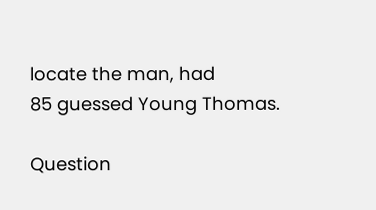locate the man, had
85 guessed Young Thomas.

Question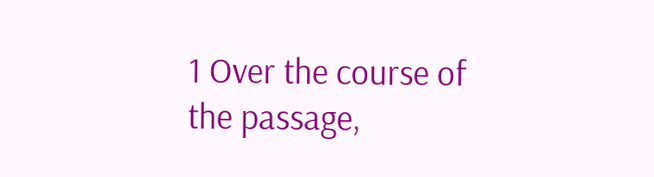1 Over the course of the passage,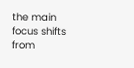the main focus shifts from